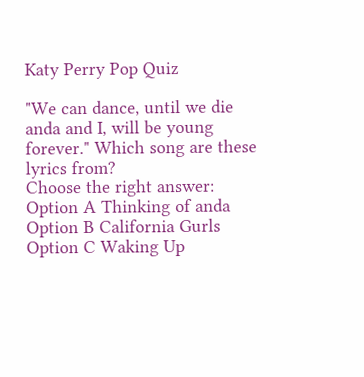Katy Perry Pop Quiz

"We can dance, until we die anda and I, will be young forever." Which song are these lyrics from?
Choose the right answer:
Option A Thinking of anda
Option B California Gurls
Option C Waking Up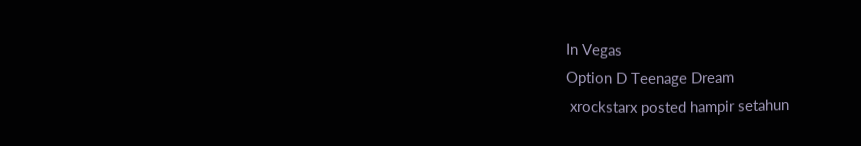In Vegas
Option D Teenage Dream
 xrockstarx posted hampir setahun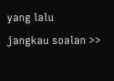yang lalu
jangkau soalan >>